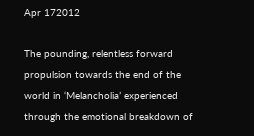Apr 172012

The pounding, relentless forward propulsion towards the end of the world in ‘Melancholia’ experienced through the emotional breakdown of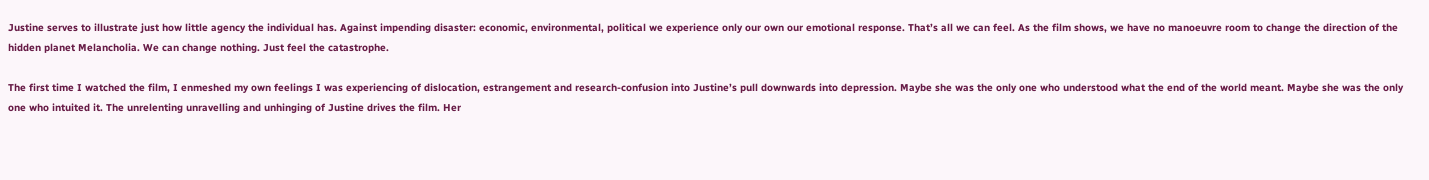Justine serves to illustrate just how little agency the individual has. Against impending disaster: economic, environmental, political we experience only our own our emotional response. That’s all we can feel. As the film shows, we have no manoeuvre room to change the direction of the hidden planet Melancholia. We can change nothing. Just feel the catastrophe.

The first time I watched the film, I enmeshed my own feelings I was experiencing of dislocation, estrangement and research-confusion into Justine’s pull downwards into depression. Maybe she was the only one who understood what the end of the world meant. Maybe she was the only one who intuited it. The unrelenting unravelling and unhinging of Justine drives the film. Her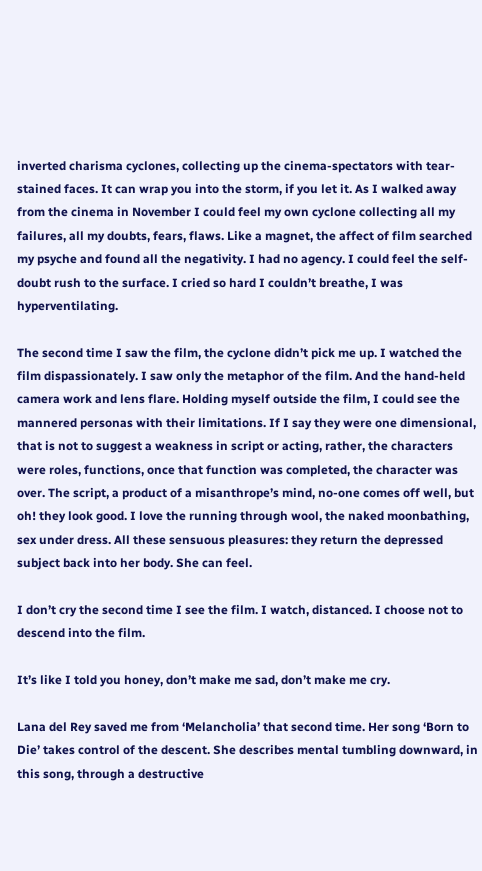inverted charisma cyclones, collecting up the cinema-spectators with tear-stained faces. It can wrap you into the storm, if you let it. As I walked away from the cinema in November I could feel my own cyclone collecting all my failures, all my doubts, fears, flaws. Like a magnet, the affect of film searched my psyche and found all the negativity. I had no agency. I could feel the self-doubt rush to the surface. I cried so hard I couldn’t breathe, I was hyperventilating.

The second time I saw the film, the cyclone didn’t pick me up. I watched the film dispassionately. I saw only the metaphor of the film. And the hand-held camera work and lens flare. Holding myself outside the film, I could see the mannered personas with their limitations. If I say they were one dimensional, that is not to suggest a weakness in script or acting, rather, the characters were roles, functions, once that function was completed, the character was over. The script, a product of a misanthrope’s mind, no-one comes off well, but oh! they look good. I love the running through wool, the naked moonbathing, sex under dress. All these sensuous pleasures: they return the depressed subject back into her body. She can feel.

I don’t cry the second time I see the film. I watch, distanced. I choose not to descend into the film.

It’s like I told you honey, don’t make me sad, don’t make me cry.

Lana del Rey saved me from ‘Melancholia’ that second time. Her song ‘Born to Die’ takes control of the descent. She describes mental tumbling downward, in this song, through a destructive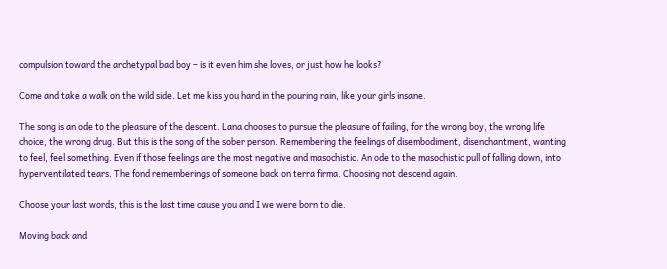compulsion toward the archetypal bad boy – is it even him she loves, or just how he looks?

Come and take a walk on the wild side. Let me kiss you hard in the pouring rain, like your girls insane.

The song is an ode to the pleasure of the descent. Lana chooses to pursue the pleasure of failing, for the wrong boy, the wrong life choice, the wrong drug. But this is the song of the sober person. Remembering the feelings of disembodiment, disenchantment, wanting to feel, feel something. Even if those feelings are the most negative and masochistic. An ode to the masochistic pull of falling down, into hyperventilated tears. The fond rememberings of someone back on terra firma. Choosing not descend again.

Choose your last words, this is the last time cause you and I we were born to die.

Moving back and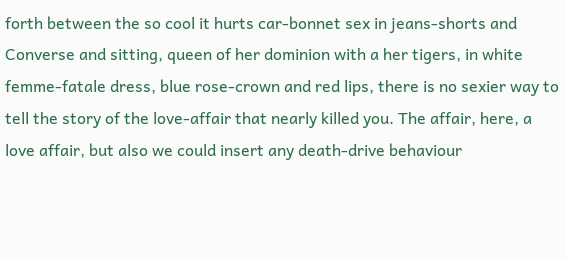forth between the so cool it hurts car-bonnet sex in jeans-shorts and Converse and sitting, queen of her dominion with a her tigers, in white femme-fatale dress, blue rose-crown and red lips, there is no sexier way to tell the story of the love-affair that nearly killed you. The affair, here, a love affair, but also we could insert any death-drive behaviour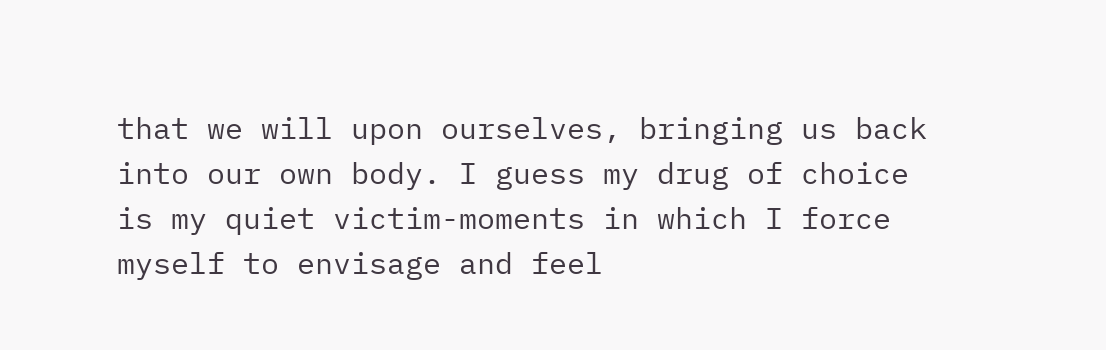that we will upon ourselves, bringing us back into our own body. I guess my drug of choice is my quiet victim-moments in which I force myself to envisage and feel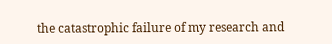the catastrophic failure of my research and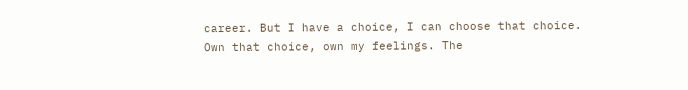career. But I have a choice, I can choose that choice. Own that choice, own my feelings. The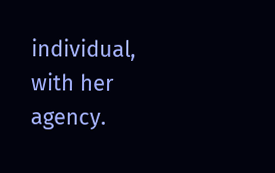individual, with her agency.